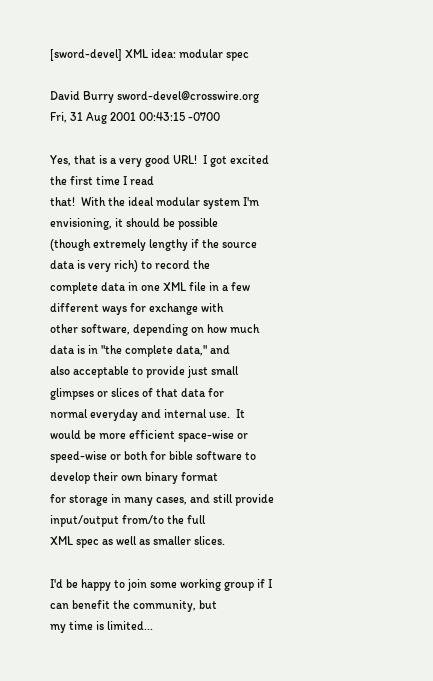[sword-devel] XML idea: modular spec

David Burry sword-devel@crosswire.org
Fri, 31 Aug 2001 00:43:15 -0700

Yes, that is a very good URL!  I got excited the first time I read
that!  With the ideal modular system I'm envisioning, it should be possible
(though extremely lengthy if the source data is very rich) to record the
complete data in one XML file in a few different ways for exchange with
other software, depending on how much data is in "the complete data," and
also acceptable to provide just small glimpses or slices of that data for
normal everyday and internal use.  It would be more efficient space-wise or
speed-wise or both for bible software to develop their own binary format
for storage in many cases, and still provide input/output from/to the full
XML spec as well as smaller slices.

I'd be happy to join some working group if I can benefit the community, but
my time is limited...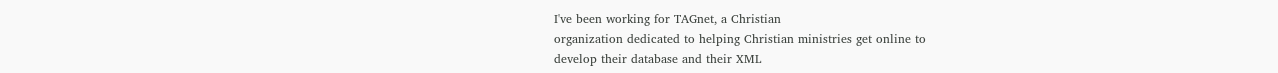I've been working for TAGnet, a Christian
organization dedicated to helping Christian ministries get online to
develop their database and their XML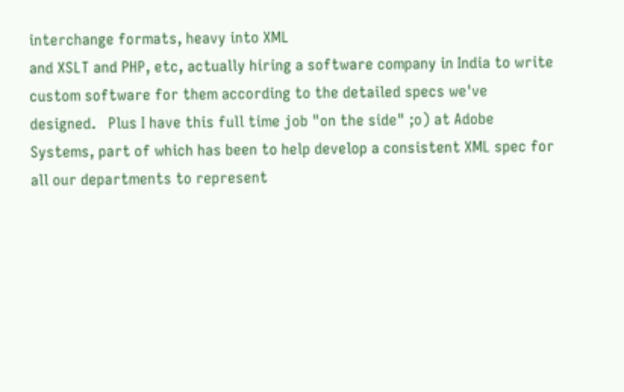interchange formats, heavy into XML
and XSLT and PHP, etc, actually hiring a software company in India to write
custom software for them according to the detailed specs we've
designed.   Plus I have this full time job "on the side" ;o) at Adobe
Systems, part of which has been to help develop a consistent XML spec for
all our departments to represent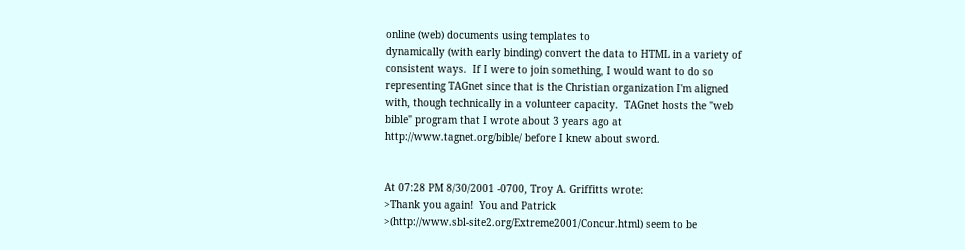online (web) documents using templates to
dynamically (with early binding) convert the data to HTML in a variety of
consistent ways.  If I were to join something, I would want to do so
representing TAGnet since that is the Christian organization I'm aligned
with, though technically in a volunteer capacity.  TAGnet hosts the "web
bible" program that I wrote about 3 years ago at
http://www.tagnet.org/bible/ before I knew about sword.


At 07:28 PM 8/30/2001 -0700, Troy A. Griffitts wrote:
>Thank you again!  You and Patrick
>(http://www.sbl-site2.org/Extreme2001/Concur.html) seem to be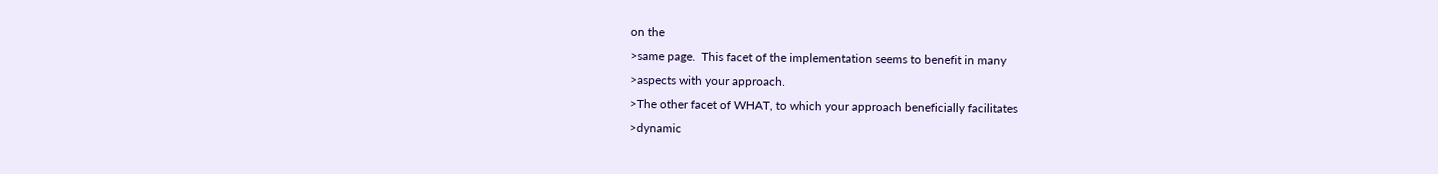on the
>same page.  This facet of the implementation seems to benefit in many
>aspects with your approach.
>The other facet of WHAT, to which your approach beneficially facilitates
>dynamic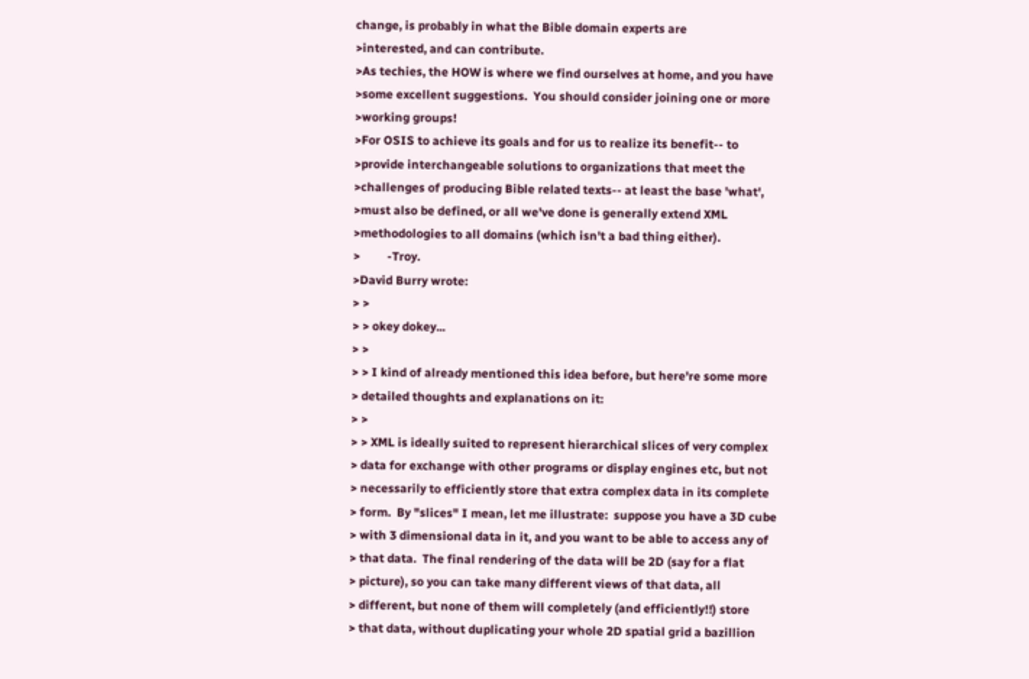change, is probably in what the Bible domain experts are
>interested, and can contribute.
>As techies, the HOW is where we find ourselves at home, and you have
>some excellent suggestions.  You should consider joining one or more
>working groups!
>For OSIS to achieve its goals and for us to realize its benefit-- to
>provide interchangeable solutions to organizations that meet the
>challenges of producing Bible related texts-- at least the base 'what',
>must also be defined, or all we've done is generally extend XML
>methodologies to all domains (which isn't a bad thing either).
>         -Troy.
>David Burry wrote:
> >
> > okey dokey...
> >
> > I kind of already mentioned this idea before, but here're some more
> detailed thoughts and explanations on it:
> >
> > XML is ideally suited to represent hierarchical slices of very complex
> data for exchange with other programs or display engines etc, but not
> necessarily to efficiently store that extra complex data in its complete
> form.  By "slices" I mean, let me illustrate:  suppose you have a 3D cube
> with 3 dimensional data in it, and you want to be able to access any of
> that data.  The final rendering of the data will be 2D (say for a flat
> picture), so you can take many different views of that data, all
> different, but none of them will completely (and efficiently!!) store
> that data, without duplicating your whole 2D spatial grid a bazillion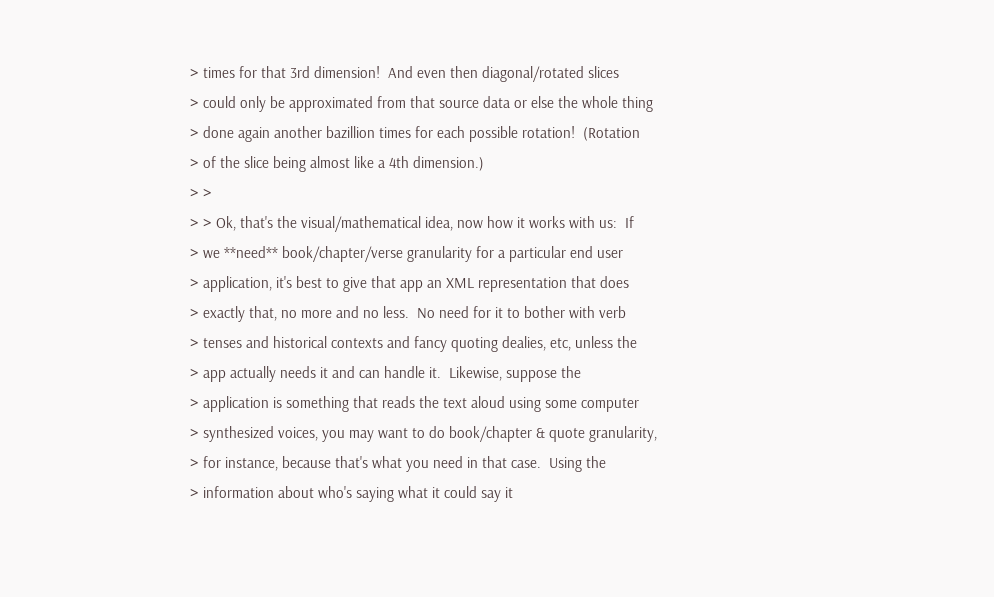> times for that 3rd dimension!  And even then diagonal/rotated slices
> could only be approximated from that source data or else the whole thing
> done again another bazillion times for each possible rotation!  (Rotation
> of the slice being almost like a 4th dimension.)
> >
> > Ok, that's the visual/mathematical idea, now how it works with us:  If
> we **need** book/chapter/verse granularity for a particular end user
> application, it's best to give that app an XML representation that does
> exactly that, no more and no less.  No need for it to bother with verb
> tenses and historical contexts and fancy quoting dealies, etc, unless the
> app actually needs it and can handle it.  Likewise, suppose the
> application is something that reads the text aloud using some computer
> synthesized voices, you may want to do book/chapter & quote granularity,
> for instance, because that's what you need in that case.  Using the
> information about who's saying what it could say it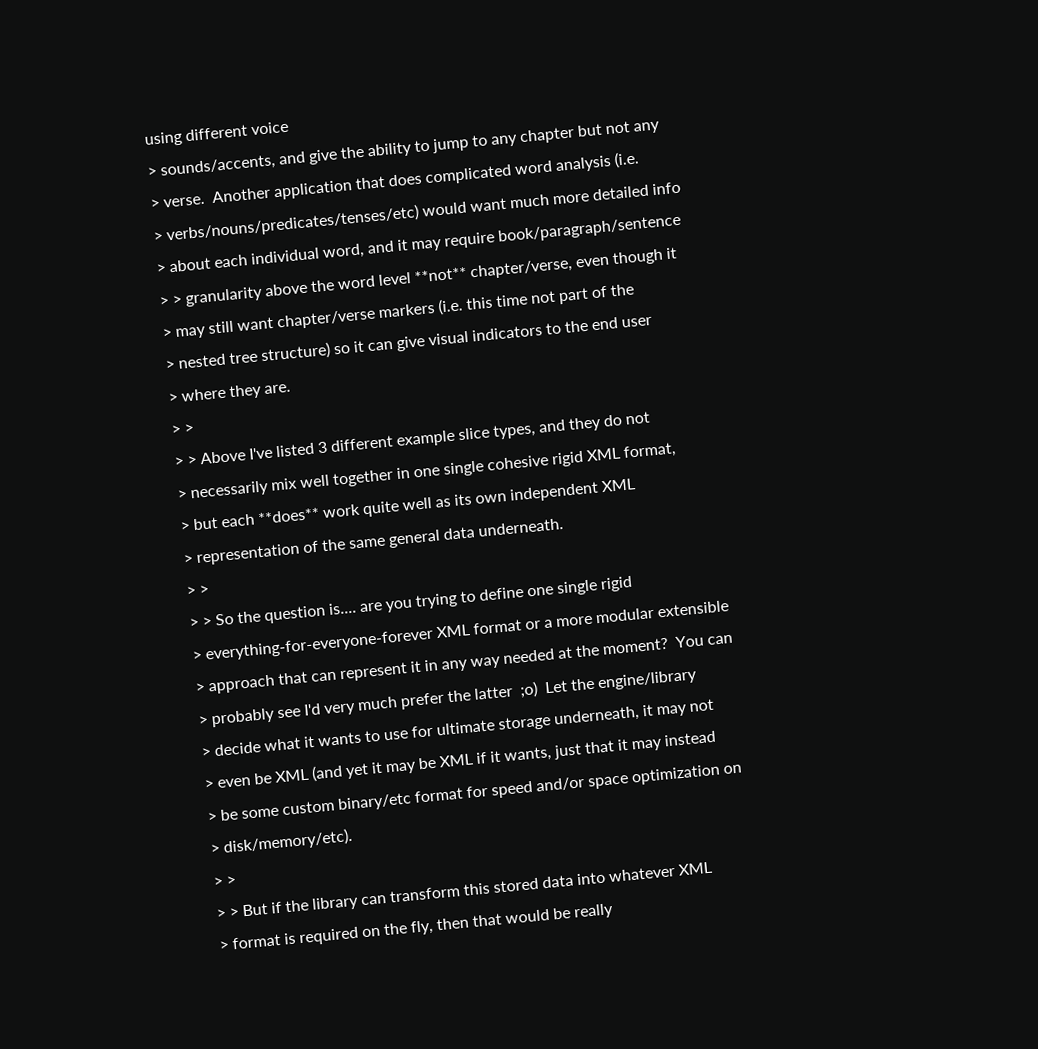using different voice
> sounds/accents, and give the ability to jump to any chapter but not any
> verse.  Another application that does complicated word analysis (i.e.
> verbs/nouns/predicates/tenses/etc) would want much more detailed info
> about each individual word, and it may require book/paragraph/sentence
> > granularity above the word level **not** chapter/verse, even though it
> may still want chapter/verse markers (i.e. this time not part of the
> nested tree structure) so it can give visual indicators to the end user
> where they are.
> >
> > Above I've listed 3 different example slice types, and they do not
> necessarily mix well together in one single cohesive rigid XML format,
> but each **does** work quite well as its own independent XML
> representation of the same general data underneath.
> >
> > So the question is.... are you trying to define one single rigid
> everything-for-everyone-forever XML format or a more modular extensible
> approach that can represent it in any way needed at the moment?  You can
> probably see I'd very much prefer the latter  ;o)  Let the engine/library
> decide what it wants to use for ultimate storage underneath, it may not
> even be XML (and yet it may be XML if it wants, just that it may instead
> be some custom binary/etc format for speed and/or space optimization on
> disk/memory/etc).
> >
> > But if the library can transform this stored data into whatever XML
> format is required on the fly, then that would be really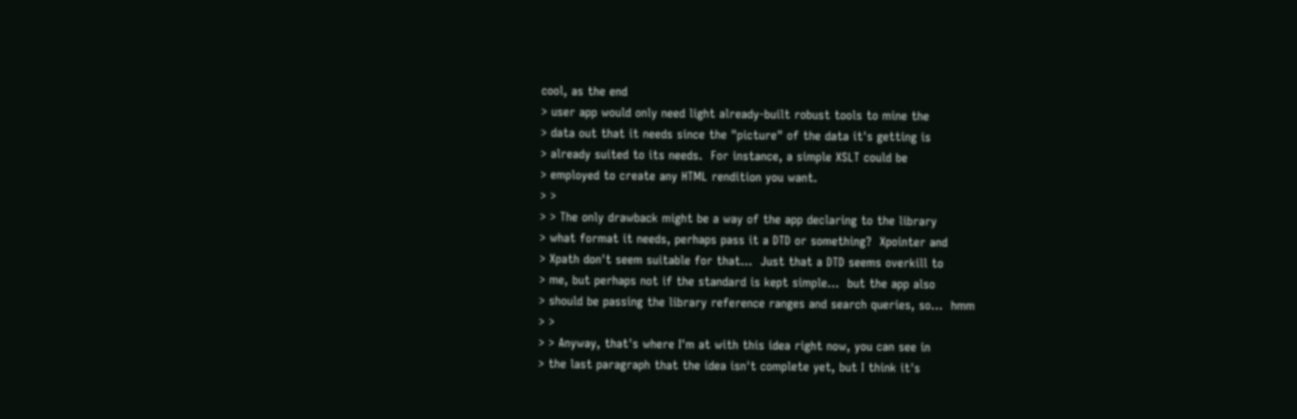cool, as the end
> user app would only need light already-built robust tools to mine the
> data out that it needs since the "picture" of the data it's getting is
> already suited to its needs.  For instance, a simple XSLT could be
> employed to create any HTML rendition you want.
> >
> > The only drawback might be a way of the app declaring to the library
> what format it needs, perhaps pass it a DTD or something?  Xpointer and
> Xpath don't seem suitable for that...  Just that a DTD seems overkill to
> me, but perhaps not if the standard is kept simple...  but the app also
> should be passing the library reference ranges and search queries, so...  hmm
> >
> > Anyway, that's where I'm at with this idea right now, you can see in
> the last paragraph that the idea isn't complete yet, but I think it's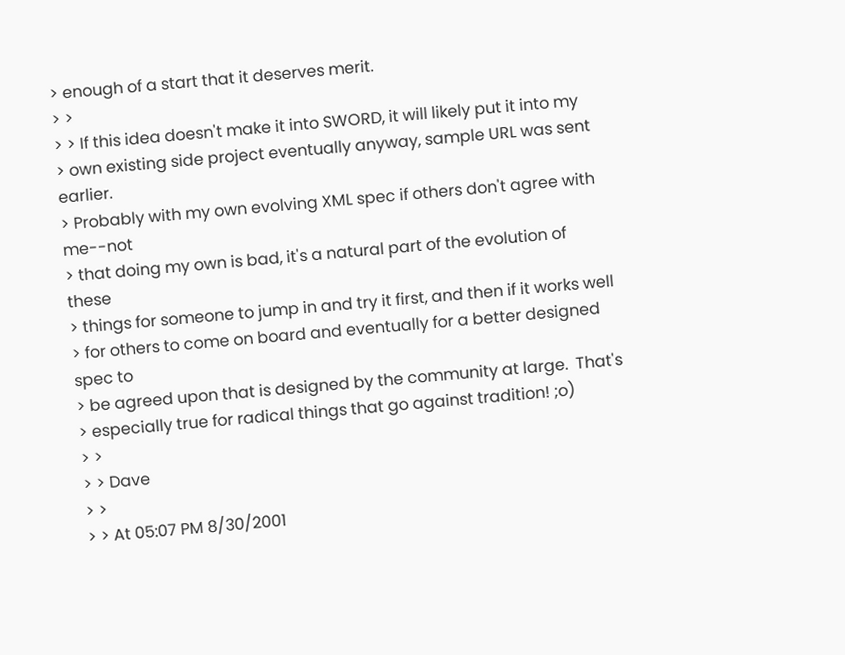> enough of a start that it deserves merit.
> >
> > If this idea doesn't make it into SWORD, it will likely put it into my
> own existing side project eventually anyway, sample URL was sent earlier.
> Probably with my own evolving XML spec if others don't agree with me--not
> that doing my own is bad, it's a natural part of the evolution of these
> things for someone to jump in and try it first, and then if it works well
> for others to come on board and eventually for a better designed spec to
> be agreed upon that is designed by the community at large.  That's
> especially true for radical things that go against tradition! ;o)
> >
> > Dave
> >
> > At 05:07 PM 8/30/2001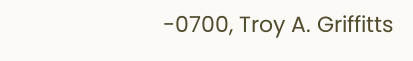-0700, Troy A. Griffitts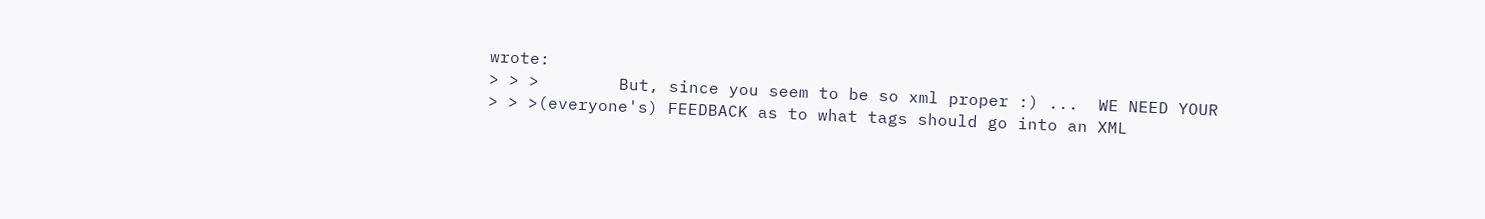wrote:
> > >        But, since you seem to be so xml proper :) ...  WE NEED YOUR
> > >(everyone's) FEEDBACK as to what tags should go into an XML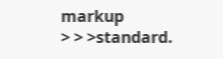markup
> > >standard.